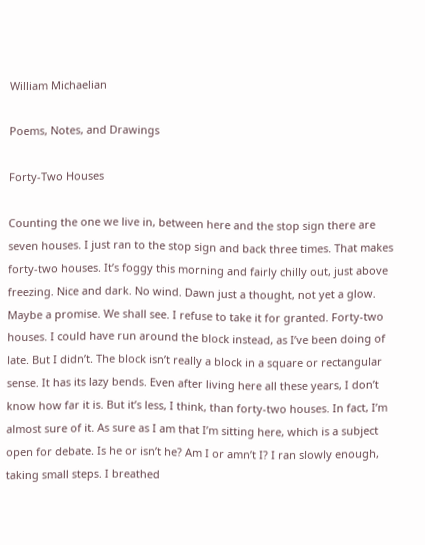William Michaelian

Poems, Notes, and Drawings

Forty-Two Houses

Counting the one we live in, between here and the stop sign there are seven houses. I just ran to the stop sign and back three times. That makes forty-two houses. It’s foggy this morning and fairly chilly out, just above freezing. Nice and dark. No wind. Dawn just a thought, not yet a glow. Maybe a promise. We shall see. I refuse to take it for granted. Forty-two houses. I could have run around the block instead, as I’ve been doing of late. But I didn’t. The block isn’t really a block in a square or rectangular sense. It has its lazy bends. Even after living here all these years, I don’t know how far it is. But it’s less, I think, than forty-two houses. In fact, I’m almost sure of it. As sure as I am that I’m sitting here, which is a subject open for debate. Is he or isn’t he? Am I or amn’t I? I ran slowly enough, taking small steps. I breathed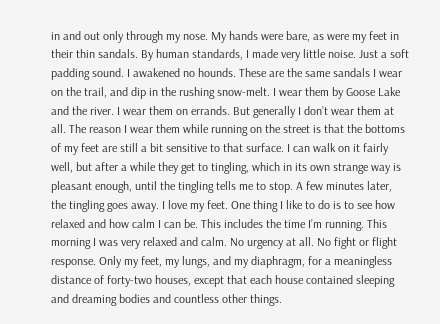in and out only through my nose. My hands were bare, as were my feet in their thin sandals. By human standards, I made very little noise. Just a soft padding sound. I awakened no hounds. These are the same sandals I wear on the trail, and dip in the rushing snow-melt. I wear them by Goose Lake and the river. I wear them on errands. But generally I don’t wear them at all. The reason I wear them while running on the street is that the bottoms of my feet are still a bit sensitive to that surface. I can walk on it fairly well, but after a while they get to tingling, which in its own strange way is pleasant enough, until the tingling tells me to stop. A few minutes later, the tingling goes away. I love my feet. One thing I like to do is to see how relaxed and how calm I can be. This includes the time I’m running. This morning I was very relaxed and calm. No urgency at all. No fight or flight response. Only my feet, my lungs, and my diaphragm, for a meaningless distance of forty-two houses, except that each house contained sleeping and dreaming bodies and countless other things.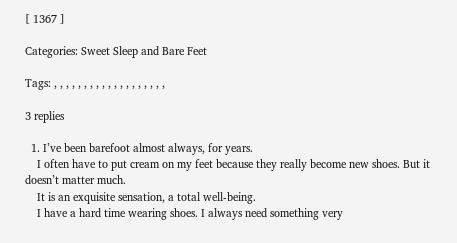[ 1367 ]

Categories: Sweet Sleep and Bare Feet

Tags: , , , , , , , , , , , , , , , , , , ,

3 replies

  1. I’ve been barefoot almost always, for years.
    I often have to put cream on my feet because they really become new shoes. But it doesn’t matter much.
    It is an exquisite sensation, a total well-being.
    I have a hard time wearing shoes. I always need something very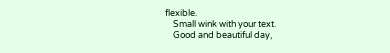flexible.
    Small wink with your text.
    Good and beautiful day,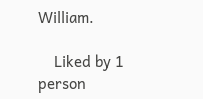William.

    Liked by 1 person